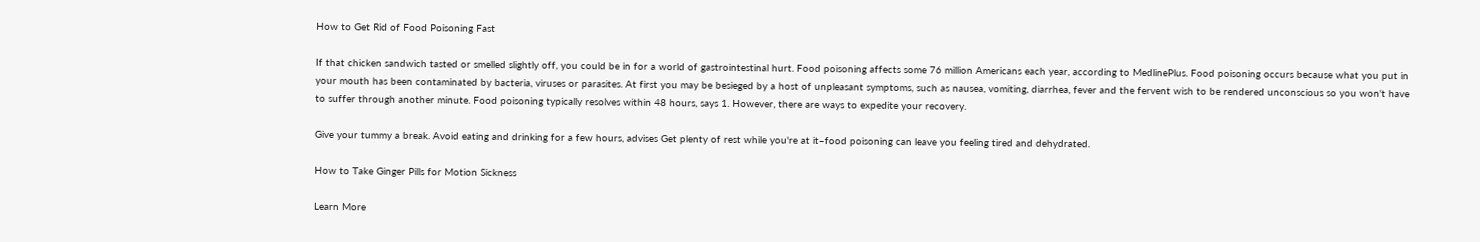How to Get Rid of Food Poisoning Fast

If that chicken sandwich tasted or smelled slightly off, you could be in for a world of gastrointestinal hurt. Food poisoning affects some 76 million Americans each year, according to MedlinePlus. Food poisoning occurs because what you put in your mouth has been contaminated by bacteria, viruses or parasites. At first you may be besieged by a host of unpleasant symptoms, such as nausea, vomiting, diarrhea, fever and the fervent wish to be rendered unconscious so you won't have to suffer through another minute. Food poisoning typically resolves within 48 hours, says 1. However, there are ways to expedite your recovery.

Give your tummy a break. Avoid eating and drinking for a few hours, advises Get plenty of rest while you're at it–food poisoning can leave you feeling tired and dehydrated.

How to Take Ginger Pills for Motion Sickness

Learn More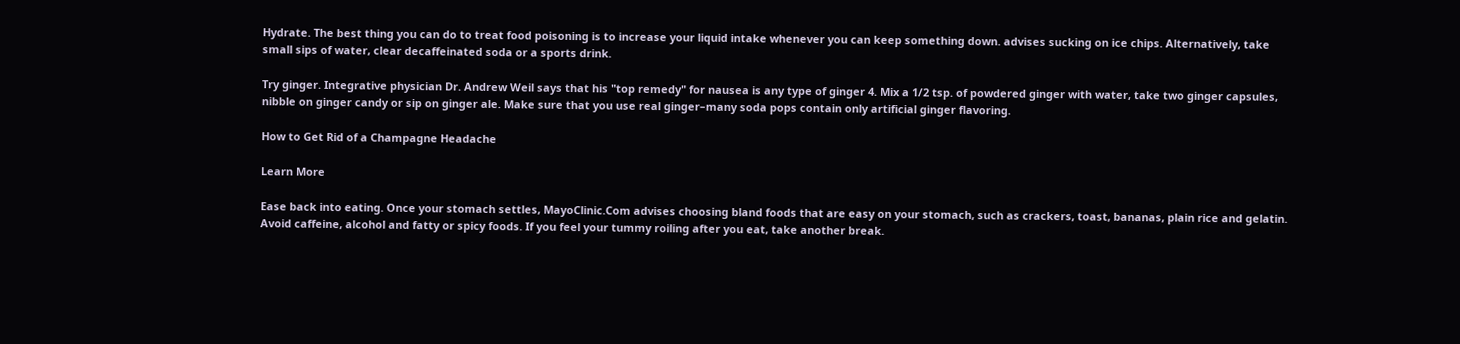Hydrate. The best thing you can do to treat food poisoning is to increase your liquid intake whenever you can keep something down. advises sucking on ice chips. Alternatively, take small sips of water, clear decaffeinated soda or a sports drink.

Try ginger. Integrative physician Dr. Andrew Weil says that his "top remedy" for nausea is any type of ginger 4. Mix a 1/2 tsp. of powdered ginger with water, take two ginger capsules, nibble on ginger candy or sip on ginger ale. Make sure that you use real ginger–many soda pops contain only artificial ginger flavoring.

How to Get Rid of a Champagne Headache

Learn More

Ease back into eating. Once your stomach settles, MayoClinic.Com advises choosing bland foods that are easy on your stomach, such as crackers, toast, bananas, plain rice and gelatin. Avoid caffeine, alcohol and fatty or spicy foods. If you feel your tummy roiling after you eat, take another break.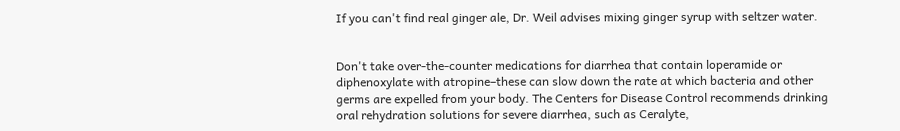If you can't find real ginger ale, Dr. Weil advises mixing ginger syrup with seltzer water.


Don't take over-the-counter medications for diarrhea that contain loperamide or diphenoxylate with atropine–these can slow down the rate at which bacteria and other germs are expelled from your body. The Centers for Disease Control recommends drinking oral rehydration solutions for severe diarrhea, such as Ceralyte,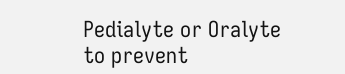Pedialyte or Oralyte to prevent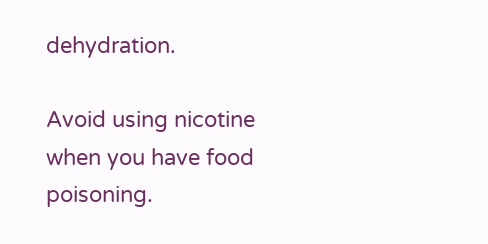dehydration.

Avoid using nicotine when you have food poisoning.